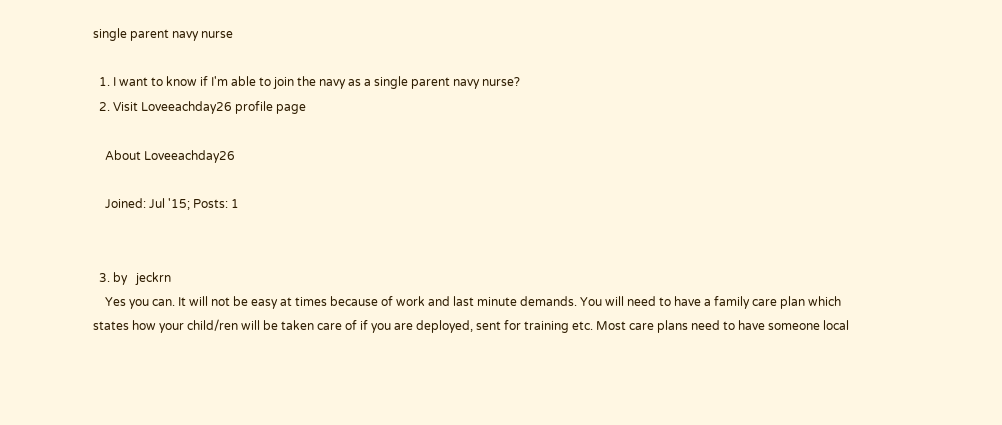single parent navy nurse

  1. I want to know if I'm able to join the navy as a single parent navy nurse?
  2. Visit Loveeachday26 profile page

    About Loveeachday26

    Joined: Jul '15; Posts: 1


  3. by   jeckrn
    Yes you can. It will not be easy at times because of work and last minute demands. You will need to have a family care plan which states how your child/ren will be taken care of if you are deployed, sent for training etc. Most care plans need to have someone local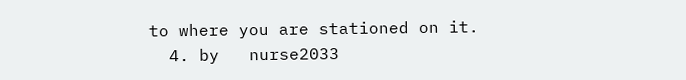to where you are stationed on it.
  4. by   nurse2033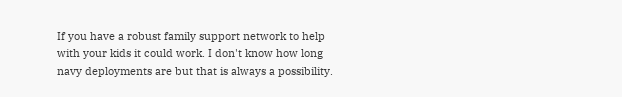If you have a robust family support network to help with your kids it could work. I don't know how long navy deployments are but that is always a possibility.